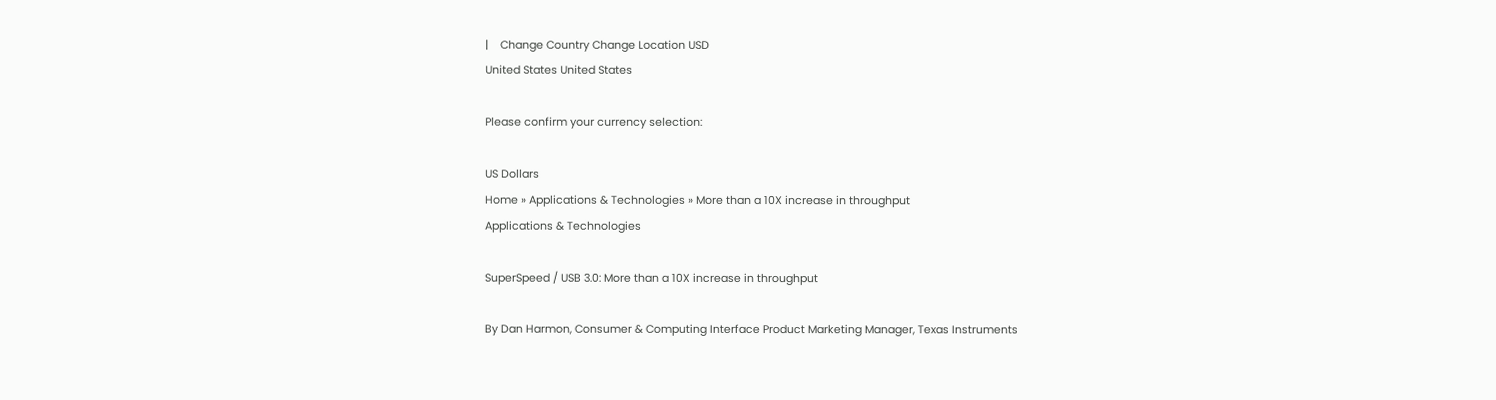|    Change Country Change Location USD
United States United States

Please confirm your currency selection:

US Dollars
Home » Applications & Technologies » More than a 10X increase in throughput
Applications & Technologies

SuperSpeed / USB 3.0: More than a 10X increase in throughput

By Dan Harmon, Consumer & Computing Interface Product Marketing Manager, Texas Instruments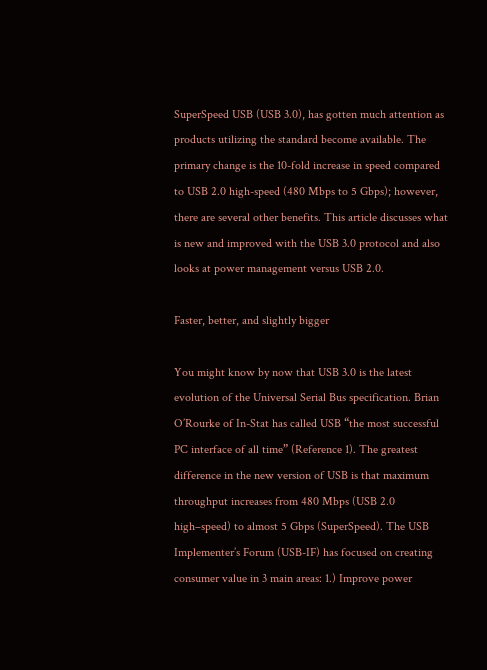SuperSpeed USB (USB 3.0), has gotten much attention as products utilizing the standard become available. The primary change is the 10-fold increase in speed compared to USB 2.0 high-speed (480 Mbps to 5 Gbps); however, there are several other benefits. This article discusses what is new and improved with the USB 3.0 protocol and also looks at power management versus USB 2.0.

Faster, better, and slightly bigger

You might know by now that USB 3.0 is the latest evolution of the Universal Serial Bus specification. Brian O’Rourke of In-Stat has called USB “the most successful PC interface of all time” (Reference 1). The greatest difference in the new version of USB is that maximum throughput increases from 480 Mbps (USB 2.0 high–speed) to almost 5 Gbps (SuperSpeed). The USB Implementer’s Forum (USB-IF) has focused on creating consumer value in 3 main areas: 1.) Improve power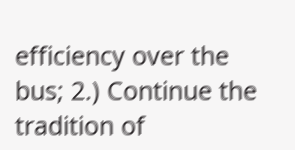efficiency over the bus; 2.) Continue the tradition of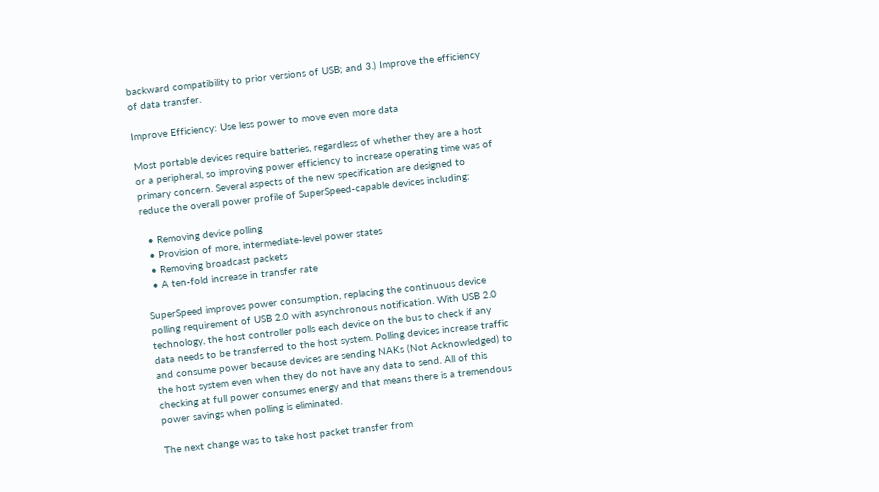backward compatibility to prior versions of USB; and 3.) Improve the efficiency of data transfer.

Improve Efficiency: Use less power to move even more data

Most portable devices require batteries, regardless of whether they are a host or a peripheral, so improving power efficiency to increase operating time was of primary concern. Several aspects of the new specification are designed to reduce the overall power profile of SuperSpeed-capable devices including:

  • Removing device polling
  • Provision of more, intermediate-level power states
  • Removing broadcast packets
  • A ten-fold increase in transfer rate

SuperSpeed improves power consumption, replacing the continuous device polling requirement of USB 2.0 with asynchronous notification. With USB 2.0 technology, the host controller polls each device on the bus to check if any data needs to be transferred to the host system. Polling devices increase traffic and consume power because devices are sending NAKs (Not Acknowledged) to the host system even when they do not have any data to send. All of this checking at full power consumes energy and that means there is a tremendous power savings when polling is eliminated.

The next change was to take host packet transfer from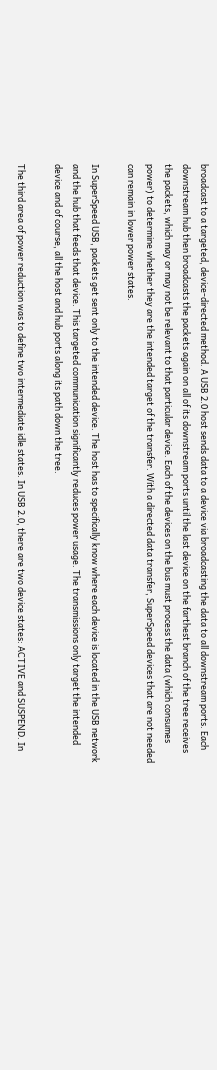broadcast to a targeted, device-directed method. A USB 2.0 host sends data to a device via broadcasting the data to all downstream ports. Each downstream hub then broadcasts the packets again on all of its downstream ports until the last device on the farthest branch of the tree receives the packets, which may or may not be relevant to that particular device. Each of the devices on the bus must process the data (which consumes power) to determine whether they are the intended target of the transfer. With a directed data transfer, SuperSpeed devices that are not needed can remain in lower power states.

In SuperSpeed USB, packets get sent only to the intended device. The host has to specifically know where each device is located in the USB network and the hub that feeds that device. This targeted communication significantly reduces power usage. The transmissions only target the intended device and of course, all the host and hub ports along its path down the tree.

The third area of power reduction was to define two intermediate idle states. In USB 2.0, there are two device states: ACTIVE and SUSPEND. In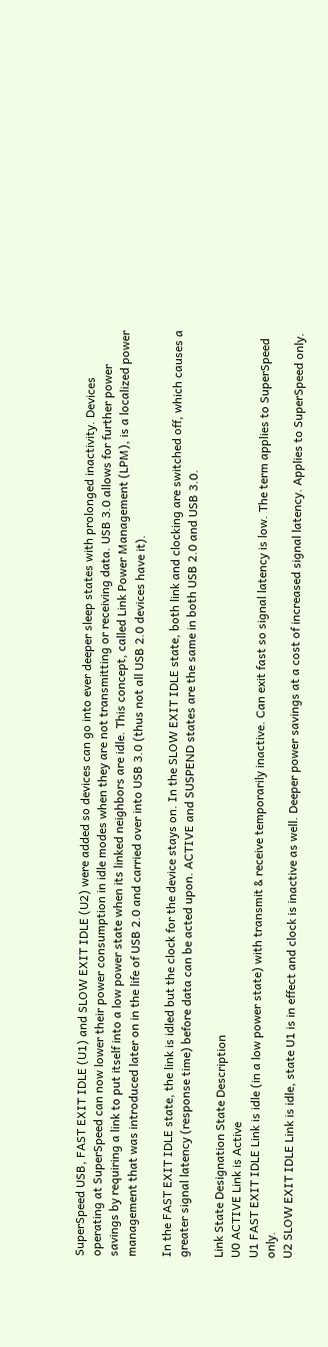SuperSpeed USB, FAST EXIT IDLE (U1) and SLOW EXIT IDLE (U2) were added so devices can go into ever deeper sleep states with prolonged inactivity. Devices operating at SuperSpeed can now lower their power consumption in idle modes when they are not transmitting or receiving data. USB 3.0 allows for further power savings by requiring a link to put itself into a low power state when its linked neighbors are idle. This concept, called Link Power Management (LPM), is a localized power management that was introduced later on in the life of USB 2.0 and carried over into USB 3.0 (thus not all USB 2.0 devices have it).

In the FAST EXIT IDLE state, the link is idled but the clock for the device stays on. In the SLOW EXIT IDLE state, both link and clocking are switched off, which causes a greater signal latency (response time) before data can be acted upon. ACTIVE and SUSPEND states are the same in both USB 2.0 and USB 3.0.

Link State Designation State Description
U0 ACTIVE Link is Active
U1 FAST EXIT IDLE Link is idle (in a low power state) with transmit & receive temporarily inactive. Can exit fast so signal latency is low. The term applies to SuperSpeed only.
U2 SLOW EXIT IDLE Link is idle, state U1 is in effect and clock is inactive as well. Deeper power savings at a cost of increased signal latency. Applies to SuperSpeed only.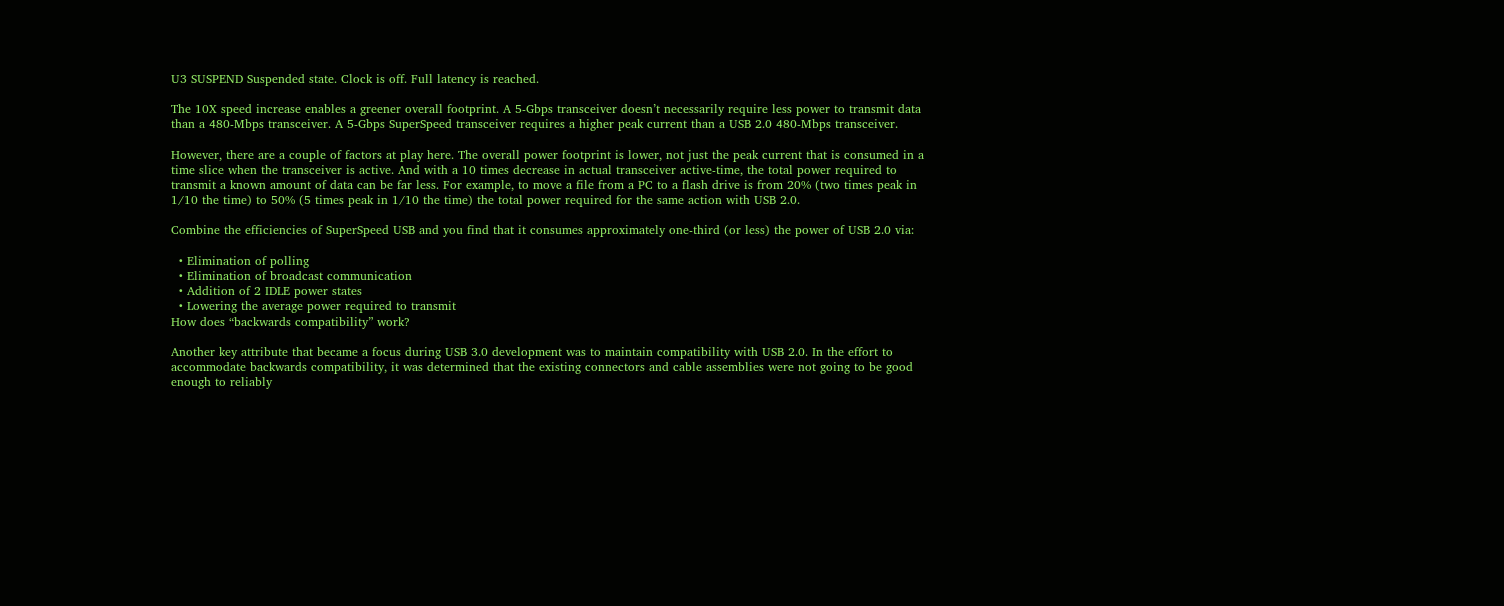U3 SUSPEND Suspended state. Clock is off. Full latency is reached.

The 10X speed increase enables a greener overall footprint. A 5-Gbps transceiver doesn’t necessarily require less power to transmit data than a 480-Mbps transceiver. A 5-Gbps SuperSpeed transceiver requires a higher peak current than a USB 2.0 480-Mbps transceiver.

However, there are a couple of factors at play here. The overall power footprint is lower, not just the peak current that is consumed in a time slice when the transceiver is active. And with a 10 times decrease in actual transceiver active-time, the total power required to transmit a known amount of data can be far less. For example, to move a file from a PC to a flash drive is from 20% (two times peak in 1/10 the time) to 50% (5 times peak in 1/10 the time) the total power required for the same action with USB 2.0.

Combine the efficiencies of SuperSpeed USB and you find that it consumes approximately one-third (or less) the power of USB 2.0 via:

  • Elimination of polling
  • Elimination of broadcast communication
  • Addition of 2 IDLE power states
  • Lowering the average power required to transmit
How does “backwards compatibility” work?

Another key attribute that became a focus during USB 3.0 development was to maintain compatibility with USB 2.0. In the effort to accommodate backwards compatibility, it was determined that the existing connectors and cable assemblies were not going to be good enough to reliably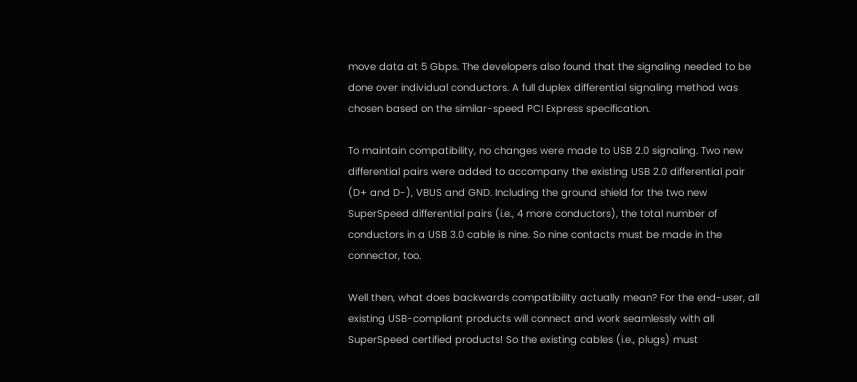move data at 5 Gbps. The developers also found that the signaling needed to be done over individual conductors. A full duplex differential signaling method was chosen based on the similar-speed PCI Express specification.

To maintain compatibility, no changes were made to USB 2.0 signaling. Two new differential pairs were added to accompany the existing USB 2.0 differential pair (D+ and D-), VBUS and GND. Including the ground shield for the two new SuperSpeed differential pairs (i.e., 4 more conductors), the total number of conductors in a USB 3.0 cable is nine. So nine contacts must be made in the connector, too.

Well then, what does backwards compatibility actually mean? For the end-user, all existing USB-compliant products will connect and work seamlessly with all SuperSpeed certified products! So the existing cables (i.e., plugs) must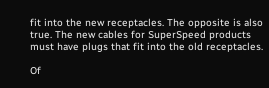fit into the new receptacles. The opposite is also true. The new cables for SuperSpeed products must have plugs that fit into the old receptacles.

Of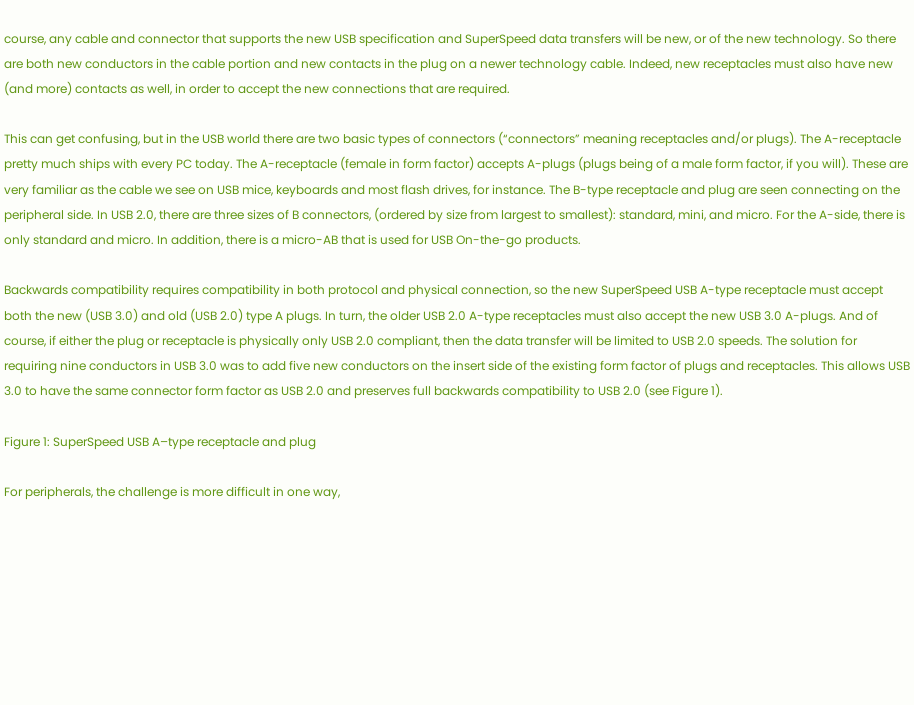course, any cable and connector that supports the new USB specification and SuperSpeed data transfers will be new, or of the new technology. So there are both new conductors in the cable portion and new contacts in the plug on a newer technology cable. Indeed, new receptacles must also have new (and more) contacts as well, in order to accept the new connections that are required.

This can get confusing, but in the USB world there are two basic types of connectors (“connectors” meaning receptacles and/or plugs). The A-receptacle pretty much ships with every PC today. The A-receptacle (female in form factor) accepts A-plugs (plugs being of a male form factor, if you will). These are very familiar as the cable we see on USB mice, keyboards and most flash drives, for instance. The B-type receptacle and plug are seen connecting on the peripheral side. In USB 2.0, there are three sizes of B connectors, (ordered by size from largest to smallest): standard, mini, and micro. For the A-side, there is only standard and micro. In addition, there is a micro-AB that is used for USB On-the-go products.

Backwards compatibility requires compatibility in both protocol and physical connection, so the new SuperSpeed USB A-type receptacle must accept both the new (USB 3.0) and old (USB 2.0) type A plugs. In turn, the older USB 2.0 A-type receptacles must also accept the new USB 3.0 A-plugs. And of course, if either the plug or receptacle is physically only USB 2.0 compliant, then the data transfer will be limited to USB 2.0 speeds. The solution for requiring nine conductors in USB 3.0 was to add five new conductors on the insert side of the existing form factor of plugs and receptacles. This allows USB 3.0 to have the same connector form factor as USB 2.0 and preserves full backwards compatibility to USB 2.0 (see Figure 1).

Figure 1: SuperSpeed USB A–type receptacle and plug

For peripherals, the challenge is more difficult in one way,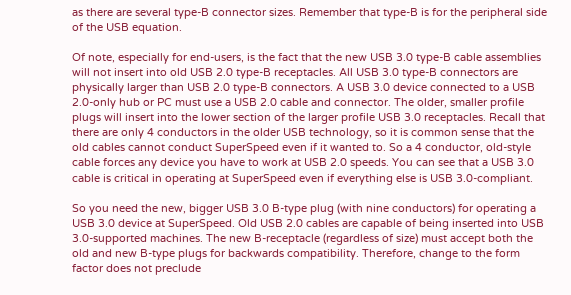as there are several type-B connector sizes. Remember that type-B is for the peripheral side of the USB equation.

Of note, especially for end-users, is the fact that the new USB 3.0 type-B cable assemblies will not insert into old USB 2.0 type-B receptacles. All USB 3.0 type-B connectors are physically larger than USB 2.0 type-B connectors. A USB 3.0 device connected to a USB 2.0-only hub or PC must use a USB 2.0 cable and connector. The older, smaller profile plugs will insert into the lower section of the larger profile USB 3.0 receptacles. Recall that there are only 4 conductors in the older USB technology, so it is common sense that the old cables cannot conduct SuperSpeed even if it wanted to. So a 4 conductor, old-style cable forces any device you have to work at USB 2.0 speeds. You can see that a USB 3.0 cable is critical in operating at SuperSpeed even if everything else is USB 3.0-compliant.

So you need the new, bigger USB 3.0 B-type plug (with nine conductors) for operating a USB 3.0 device at SuperSpeed. Old USB 2.0 cables are capable of being inserted into USB 3.0-supported machines. The new B-receptacle (regardless of size) must accept both the old and new B-type plugs for backwards compatibility. Therefore, change to the form factor does not preclude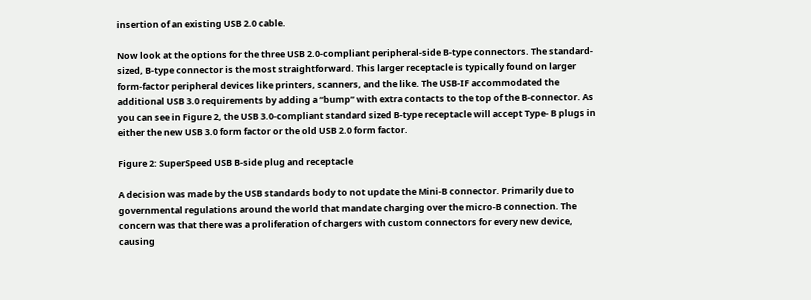insertion of an existing USB 2.0 cable.

Now look at the options for the three USB 2.0-compliant peripheral-side B-type connectors. The standard-sized, B-type connector is the most straightforward. This larger receptacle is typically found on larger form-factor peripheral devices like printers, scanners, and the like. The USB-IF accommodated the additional USB 3.0 requirements by adding a “bump” with extra contacts to the top of the B-connector. As you can see in Figure 2, the USB 3.0-compliant standard sized B-type receptacle will accept Type- B plugs in either the new USB 3.0 form factor or the old USB 2.0 form factor.

Figure 2: SuperSpeed USB B-side plug and receptacle

A decision was made by the USB standards body to not update the Mini-B connector. Primarily due to governmental regulations around the world that mandate charging over the micro-B connection. The concern was that there was a proliferation of chargers with custom connectors for every new device, causing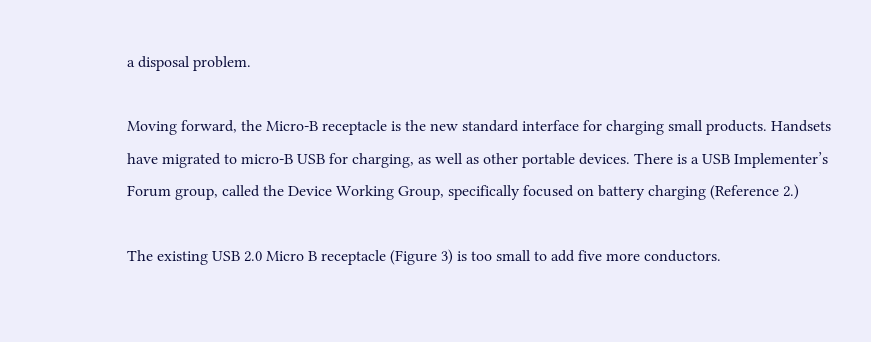a disposal problem.

Moving forward, the Micro-B receptacle is the new standard interface for charging small products. Handsets have migrated to micro-B USB for charging, as well as other portable devices. There is a USB Implementer’s Forum group, called the Device Working Group, specifically focused on battery charging (Reference 2.)

The existing USB 2.0 Micro B receptacle (Figure 3) is too small to add five more conductors.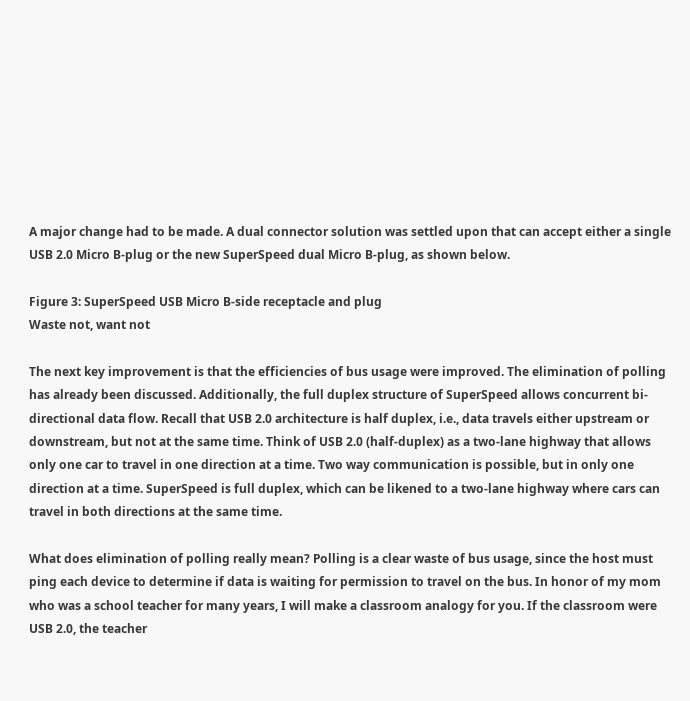A major change had to be made. A dual connector solution was settled upon that can accept either a single USB 2.0 Micro B-plug or the new SuperSpeed dual Micro B-plug, as shown below.

Figure 3: SuperSpeed USB Micro B-side receptacle and plug
Waste not, want not

The next key improvement is that the efficiencies of bus usage were improved. The elimination of polling has already been discussed. Additionally, the full duplex structure of SuperSpeed allows concurrent bi-directional data flow. Recall that USB 2.0 architecture is half duplex, i.e., data travels either upstream or downstream, but not at the same time. Think of USB 2.0 (half-duplex) as a two-lane highway that allows only one car to travel in one direction at a time. Two way communication is possible, but in only one direction at a time. SuperSpeed is full duplex, which can be likened to a two-lane highway where cars can travel in both directions at the same time.

What does elimination of polling really mean? Polling is a clear waste of bus usage, since the host must ping each device to determine if data is waiting for permission to travel on the bus. In honor of my mom who was a school teacher for many years, I will make a classroom analogy for you. If the classroom were USB 2.0, the teacher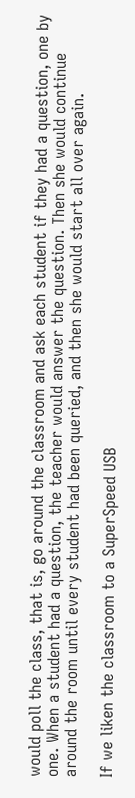would poll the class, that is, go around the classroom and ask each student if they had a question, one by one. When a student had a question, the teacher would answer the question. Then she would continue around the room until every student had been queried, and then she would start all over again.

If we liken the classroom to a SuperSpeed USB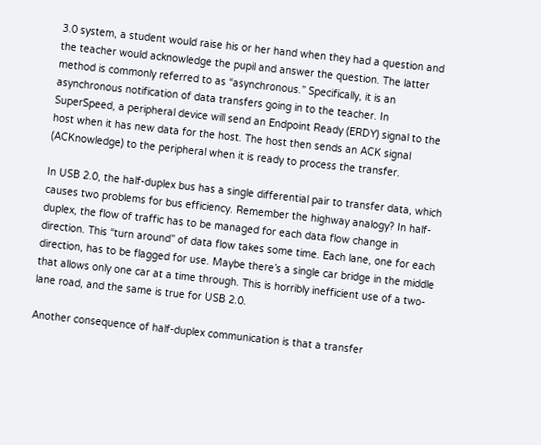3.0 system, a student would raise his or her hand when they had a question and the teacher would acknowledge the pupil and answer the question. The latter method is commonly referred to as “asynchronous.” Specifically, it is an asynchronous notification of data transfers going in to the teacher. In SuperSpeed, a peripheral device will send an Endpoint Ready (ERDY) signal to the host when it has new data for the host. The host then sends an ACK signal (ACKnowledge) to the peripheral when it is ready to process the transfer.

In USB 2.0, the half-duplex bus has a single differential pair to transfer data, which causes two problems for bus efficiency. Remember the highway analogy? In half-duplex, the flow of traffic has to be managed for each data flow change in direction. This “turn around” of data flow takes some time. Each lane, one for each direction, has to be flagged for use. Maybe there’s a single car bridge in the middle that allows only one car at a time through. This is horribly inefficient use of a two-lane road, and the same is true for USB 2.0.

Another consequence of half-duplex communication is that a transfer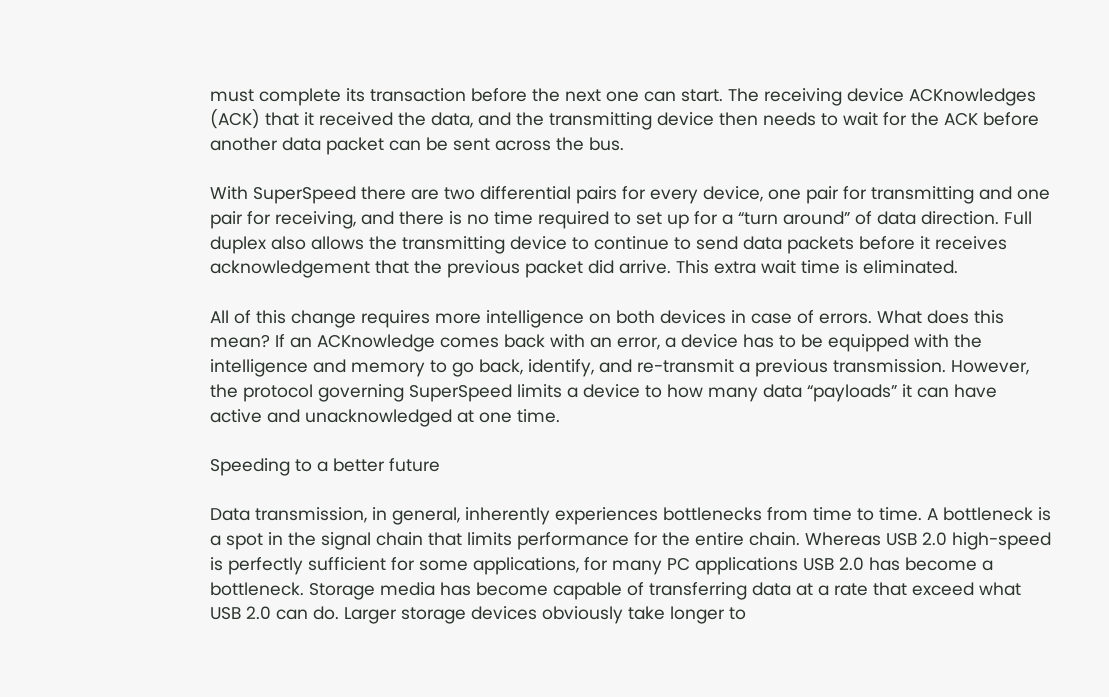must complete its transaction before the next one can start. The receiving device ACKnowledges (ACK) that it received the data, and the transmitting device then needs to wait for the ACK before another data packet can be sent across the bus.

With SuperSpeed there are two differential pairs for every device, one pair for transmitting and one pair for receiving, and there is no time required to set up for a “turn around” of data direction. Full duplex also allows the transmitting device to continue to send data packets before it receives acknowledgement that the previous packet did arrive. This extra wait time is eliminated.

All of this change requires more intelligence on both devices in case of errors. What does this mean? If an ACKnowledge comes back with an error, a device has to be equipped with the intelligence and memory to go back, identify, and re-transmit a previous transmission. However, the protocol governing SuperSpeed limits a device to how many data “payloads” it can have active and unacknowledged at one time.

Speeding to a better future

Data transmission, in general, inherently experiences bottlenecks from time to time. A bottleneck is a spot in the signal chain that limits performance for the entire chain. Whereas USB 2.0 high-speed is perfectly sufficient for some applications, for many PC applications USB 2.0 has become a bottleneck. Storage media has become capable of transferring data at a rate that exceed what USB 2.0 can do. Larger storage devices obviously take longer to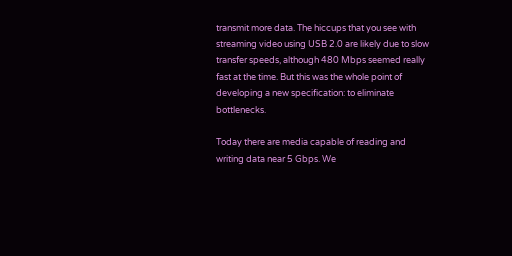transmit more data. The hiccups that you see with streaming video using USB 2.0 are likely due to slow transfer speeds, although 480 Mbps seemed really fast at the time. But this was the whole point of developing a new specification: to eliminate bottlenecks.

Today there are media capable of reading and writing data near 5 Gbps. We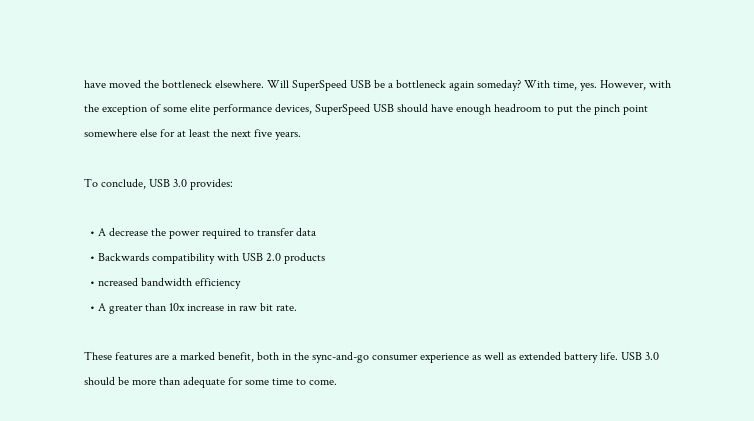have moved the bottleneck elsewhere. Will SuperSpeed USB be a bottleneck again someday? With time, yes. However, with the exception of some elite performance devices, SuperSpeed USB should have enough headroom to put the pinch point somewhere else for at least the next five years.

To conclude, USB 3.0 provides:

  • A decrease the power required to transfer data
  • Backwards compatibility with USB 2.0 products
  • ncreased bandwidth efficiency
  • A greater than 10x increase in raw bit rate.

These features are a marked benefit, both in the sync-and-go consumer experience as well as extended battery life. USB 3.0 should be more than adequate for some time to come.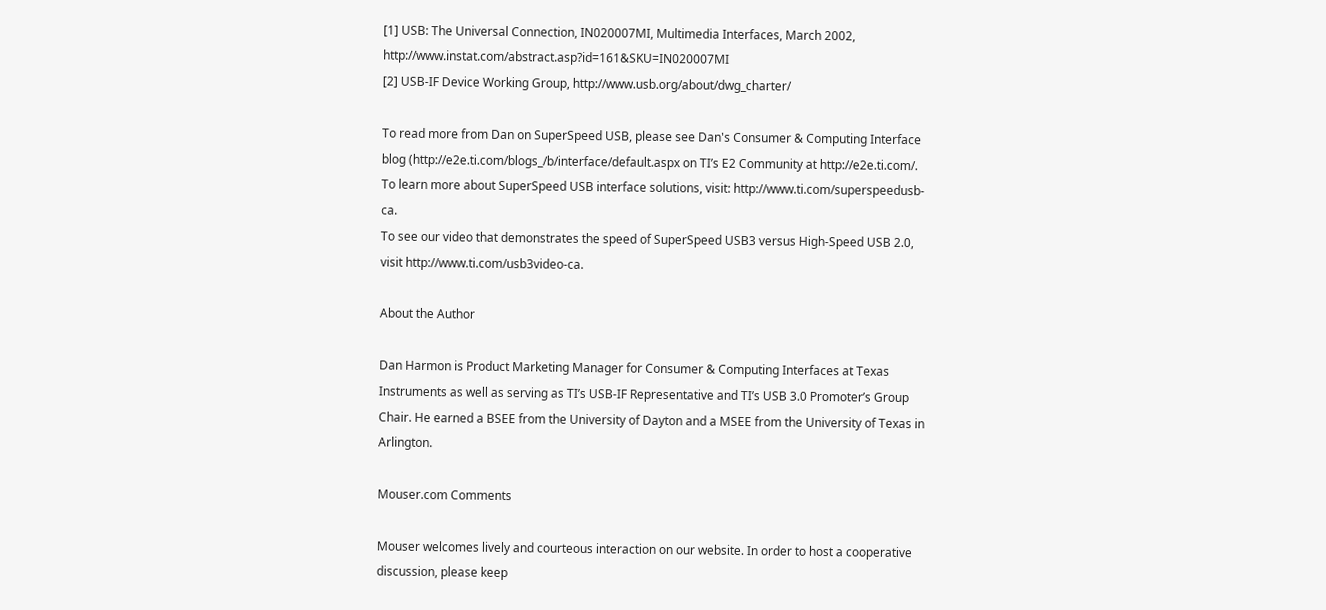[1] USB: The Universal Connection, IN020007MI, Multimedia Interfaces, March 2002, http://www.instat.com/abstract.asp?id=161&SKU=IN020007MI
[2] USB-IF Device Working Group, http://www.usb.org/about/dwg_charter/

To read more from Dan on SuperSpeed USB, please see Dan's Consumer & Computing Interface blog (http://e2e.ti.com/blogs_/b/interface/default.aspx on TI’s E2 Community at http://e2e.ti.com/.
To learn more about SuperSpeed USB interface solutions, visit: http://www.ti.com/superspeedusb-ca.
To see our video that demonstrates the speed of SuperSpeed USB3 versus High-Speed USB 2.0, visit http://www.ti.com/usb3video-ca.

About the Author

Dan Harmon is Product Marketing Manager for Consumer & Computing Interfaces at Texas Instruments as well as serving as TI’s USB-IF Representative and TI’s USB 3.0 Promoter’s Group Chair. He earned a BSEE from the University of Dayton and a MSEE from the University of Texas in Arlington.

Mouser.com Comments

Mouser welcomes lively and courteous interaction on our website. In order to host a cooperative discussion, please keep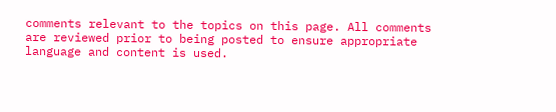comments relevant to the topics on this page. All comments are reviewed prior to being posted to ensure appropriate language and content is used.